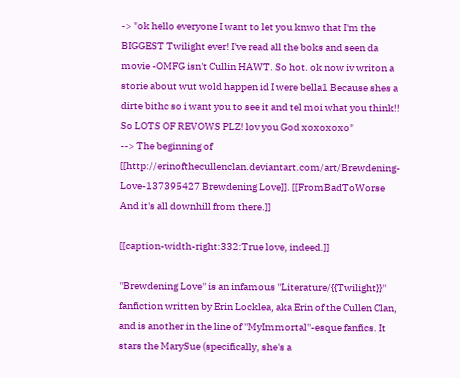-> "ok hello everyone I want to let you knwo that I'm the BIGGEST Twilight ever! I've read all the boks and seen da movie -OMFG isn't Cullin HAWT. So hot. ok now iv writon a storie about wut wold happen id I were bella1 Because shes a dirte bithc so i want you to see it and tel moi what you think!! So LOTS OF REVOWS PLZ! lov you God xoxoxoxo"
--> The beginning of [[http://erinofthecullenclan.deviantart.com/art/Brewdening-Love-137395427 Brewdening Love]]. [[FromBadToWorse And it's all downhill from there.]]

[[caption-width-right:332:True love, indeed.]]

''Brewdening Love'' is an infamous ''Literature/{{Twilight}}'' fanfiction written by Erin Locklea, aka Erin of the Cullen Clan, and is another in the line of ''MyImmortal''-esque fanfics. It stars the MarySue (specifically, she's a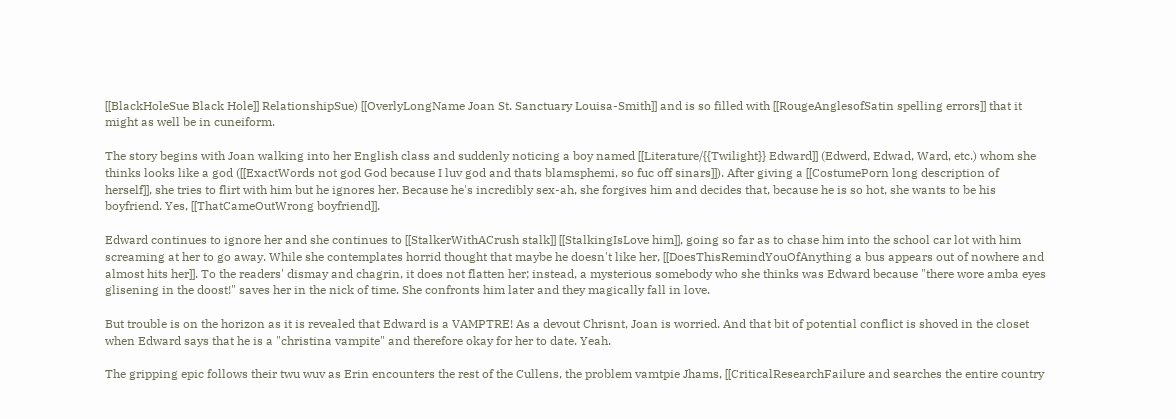[[BlackHoleSue Black Hole]] RelationshipSue) [[OverlyLongName Joan St. Sanctuary Louisa-Smith]] and is so filled with [[RougeAnglesofSatin spelling errors]] that it might as well be in cuneiform.

The story begins with Joan walking into her English class and suddenly noticing a boy named [[Literature/{{Twilight}} Edward]] (Edwerd, Edwad, Ward, etc.) whom she thinks looks like a god ([[ExactWords not god God because I luv god and thats blamsphemi, so fuc off sinars]]). After giving a [[CostumePorn long description of herself]], she tries to flirt with him but he ignores her. Because he's incredibly sex-ah, she forgives him and decides that, because he is so hot, she wants to be his boyfriend. Yes, [[ThatCameOutWrong boyfriend]].

Edward continues to ignore her and she continues to [[StalkerWithACrush stalk]] [[StalkingIsLove him]], going so far as to chase him into the school car lot with him screaming at her to go away. While she contemplates horrid thought that maybe he doesn't like her, [[DoesThisRemindYouOfAnything a bus appears out of nowhere and almost hits her]]. To the readers' dismay and chagrin, it does not flatten her; instead, a mysterious somebody who she thinks was Edward because "there wore amba eyes glisening in the doost!" saves her in the nick of time. She confronts him later and they magically fall in love.

But trouble is on the horizon as it is revealed that Edward is a VAMPTRE! As a devout Chrisnt, Joan is worried. And that bit of potential conflict is shoved in the closet when Edward says that he is a "christina vampite" and therefore okay for her to date. Yeah.

The gripping epic follows their twu wuv as Erin encounters the rest of the Cullens, the problem vamtpie Jhams, [[CriticalResearchFailure and searches the entire country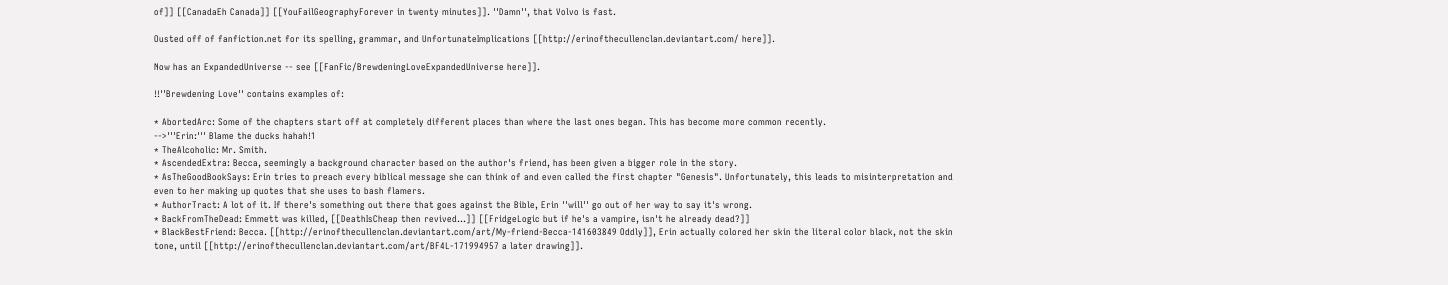of]] [[CanadaEh Canada]] [[YouFailGeographyForever in twenty minutes]]. ''Damn'', that Volvo is fast.

Ousted off of fanfiction.net for its spelling, grammar, and UnfortunateImplications [[http://erinofthecullenclan.deviantart.com/ here]].

Now has an ExpandedUniverse -- see [[FanFic/BrewdeningLoveExpandedUniverse here]].

!!''Brewdening Love'' contains examples of:

* AbortedArc: Some of the chapters start off at completely different places than where the last ones began. This has become more common recently.
-->'''Erin:''' Blame the ducks hahah!1
* TheAlcoholic: Mr. Smith.
* AscendedExtra: Becca, seemingly a background character based on the author's friend, has been given a bigger role in the story.
* AsTheGoodBookSays: Erin tries to preach every biblical message she can think of and even called the first chapter "Genesis". Unfortunately, this leads to misinterpretation and even to her making up quotes that she uses to bash flamers.
* AuthorTract: A lot of it. If there's something out there that goes against the Bible, Erin ''will'' go out of her way to say it's wrong.
* BackFromTheDead: Emmett was killed, [[DeathIsCheap then revived...]] [[FridgeLogic but if he's a vampire, isn't he already dead?]]
* BlackBestFriend: Becca. [[http://erinofthecullenclan.deviantart.com/art/My-friend-Becca-141603849 Oddly]], Erin actually colored her skin the literal color black, not the skin tone, until [[http://erinofthecullenclan.deviantart.com/art/BF4L-171994957 a later drawing]].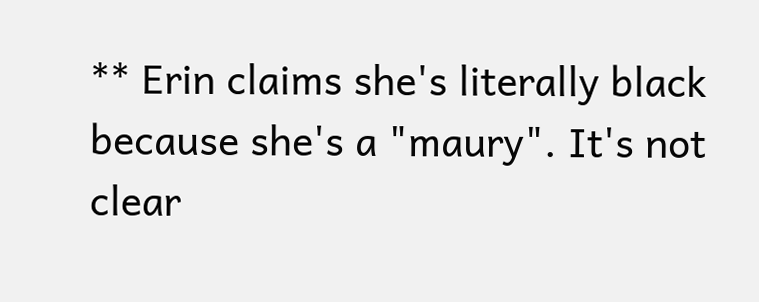** Erin claims she's literally black because she's a "maury". It's not clear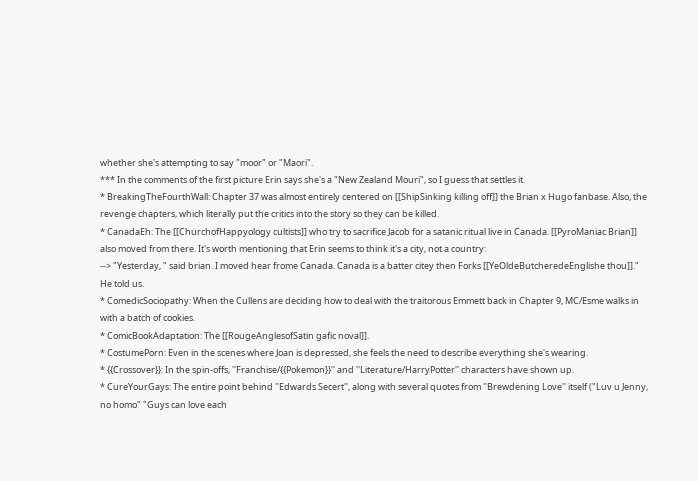whether she's attempting to say "moor" or "Maori".
*** In the comments of the first picture Erin says she's a "New Zealand Mouri", so I guess that settles it.
* BreakingTheFourthWall: Chapter 37 was almost entirely centered on [[ShipSinking killing off]] the Brian x Hugo fanbase. Also, the revenge chapters, which literally put the critics into the story so they can be killed.
* CanadaEh: The [[ChurchofHappyology cultists]] who try to sacrifice Jacob for a satanic ritual live in Canada. [[PyroManiac Brian]] also moved from there. It's worth mentioning that Erin seems to think it's a city, not a country:
--> "Yesterday, " said brian. I moved hear frome Canada. Canada is a batter citey then Forks [[YeOldeButcheredeEnglishe thou]]." He told us.
* ComedicSociopathy: When the Cullens are deciding how to deal with the traitorous Emmett back in Chapter 9, MC/Esme walks in with a batch of cookies.
* ComicBookAdaptation: The [[RougeAnglesofSatin gafic noval]].
* CostumePorn: Even in the scenes where Joan is depressed, she feels the need to describe everything she's wearing.
* {{Crossover}}: In the spin-offs, ''Franchise/{{Pokemon}}'' and ''Literature/HarryPotter'' characters have shown up.
* CureYourGays: The entire point behind ''Edwards Secert'', along with several quotes from ''Brewdening Love'' itself ("Luv u Jenny, no homo" "Guys can love each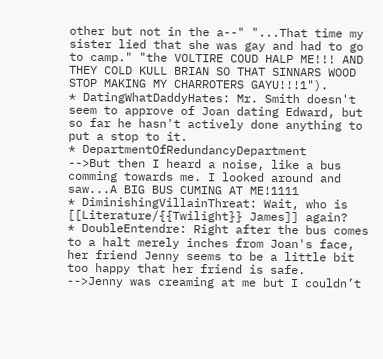other but not in the a--" "...That time my sister lied that she was gay and had to go to camp." "the VOLTIRE COUD HALP ME!!! AND THEY COLD KULL BRIAN SO THAT SINNARS WOOD STOP MAKING MY CHARROTERS GAYU!!!1").
* DatingWhatDaddyHates: Mr. Smith doesn't seem to approve of Joan dating Edward, but so far he hasn't actively done anything to put a stop to it.
* DepartmentOfRedundancyDepartment
-->But then I heard a noise, like a bus comming towards me. I looked around and saw...A BIG BUS CUMING AT ME!1111
* DiminishingVillainThreat: Wait, who is [[Literature/{{Twilight}} James]] again?
* DoubleEntendre: Right after the bus comes to a halt merely inches from Joan's face, her friend Jenny seems to be a little bit too happy that her friend is safe.
-->Jenny was creaming at me but I couldn’t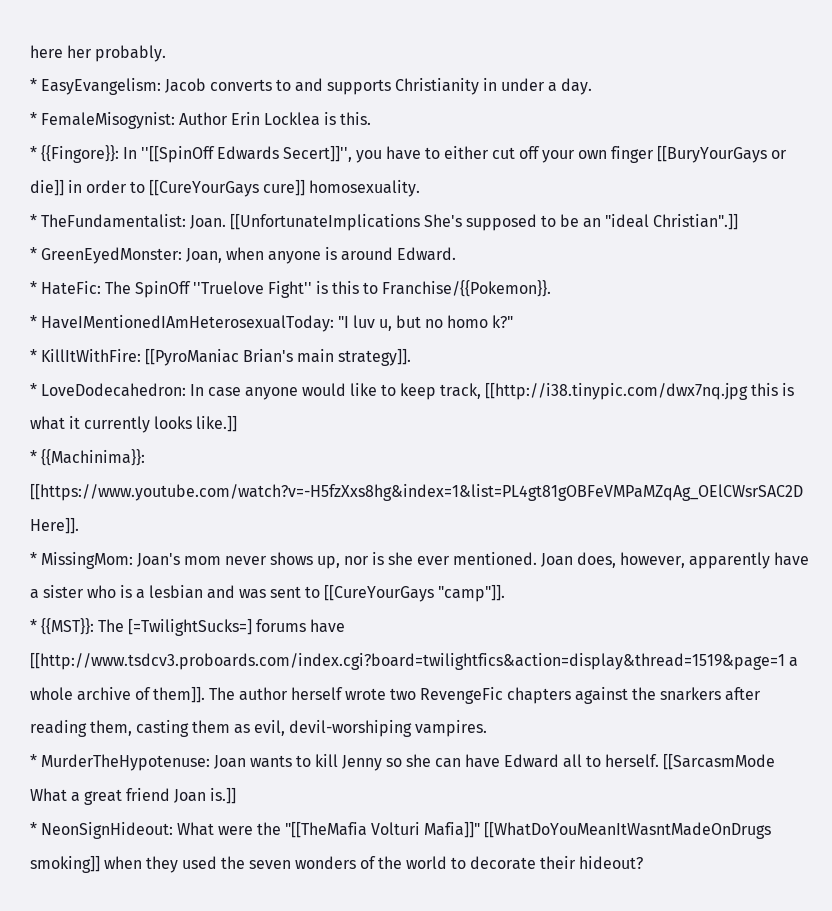here her probably.
* EasyEvangelism: Jacob converts to and supports Christianity in under a day.
* FemaleMisogynist: Author Erin Locklea is this.
* {{Fingore}}: In ''[[SpinOff Edwards Secert]]'', you have to either cut off your own finger [[BuryYourGays or die]] in order to [[CureYourGays cure]] homosexuality.
* TheFundamentalist: Joan. [[UnfortunateImplications She's supposed to be an "ideal Christian".]]
* GreenEyedMonster: Joan, when anyone is around Edward.
* HateFic: The SpinOff ''Truelove Fight'' is this to Franchise/{{Pokemon}}.
* HaveIMentionedIAmHeterosexualToday: "I luv u, but no homo k?"
* KillItWithFire: [[PyroManiac Brian's main strategy]].
* LoveDodecahedron: In case anyone would like to keep track, [[http://i38.tinypic.com/dwx7nq.jpg this is what it currently looks like.]]
* {{Machinima}}: [[https://www.youtube.com/watch?v=-H5fzXxs8hg&index=1&list=PL4gt81gOBFeVMPaMZqAg_OElCWsrSAC2D Here]].
* MissingMom: Joan's mom never shows up, nor is she ever mentioned. Joan does, however, apparently have a sister who is a lesbian and was sent to [[CureYourGays "camp"]].
* {{MST}}: The [=TwilightSucks=] forums have [[http://www.tsdcv3.proboards.com/index.cgi?board=twilightfics&action=display&thread=1519&page=1 a whole archive of them]]. The author herself wrote two RevengeFic chapters against the snarkers after reading them, casting them as evil, devil-worshiping vampires.
* MurderTheHypotenuse: Joan wants to kill Jenny so she can have Edward all to herself. [[SarcasmMode What a great friend Joan is.]]
* NeonSignHideout: What were the "[[TheMafia Volturi Mafia]]" [[WhatDoYouMeanItWasntMadeOnDrugs smoking]] when they used the seven wonders of the world to decorate their hideout?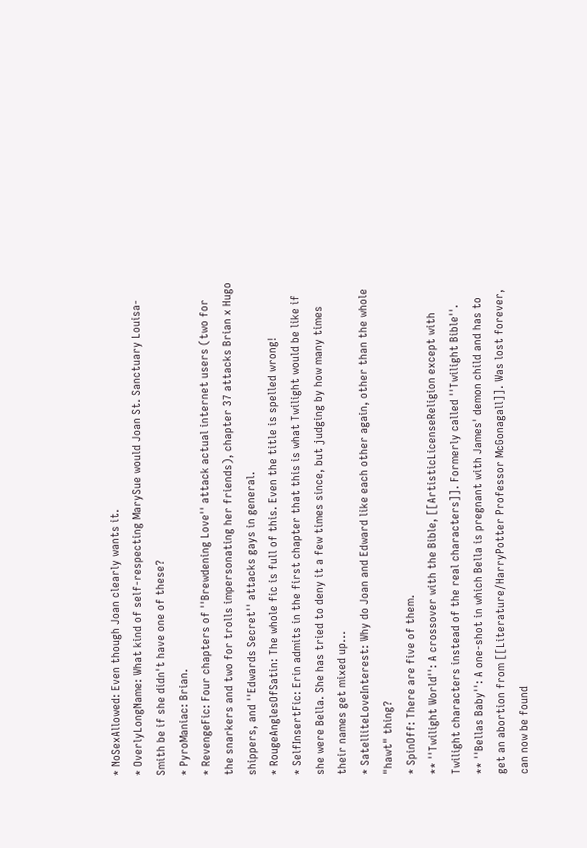* NoSexAllowed: Even though Joan clearly wants it.
* OverlyLongName: What kind of self-respecting MarySue would Joan St. Sanctuary Louisa-Smith be if she didn't have one of these?
* PyroManiac: Brian.
* RevengeFic: Four chapters of ''Brewdening Love'' attack actual internet users (two for the snarkers and two for trolls impersonating her friends), chapter 37 attacks Brian x Hugo shippers, and ''Edwards Secret'' attacks gays in general.
* RougeAnglesOfSatin: The whole fic is full of this. Even the title is spelled wrong!
* SelfInsertFic: Erin admits in the first chapter that this is what Twilight would be like if she were Bella. She has tried to deny it a few times since, but judging by how many times their names get mixed up...
* SatelliteLoveInterest: Why do Joan and Edward like each other again, other than the whole "hawt" thing?
* SpinOff: There are five of them.
** ''Twilight World'': A crossover with the Bible, [[ArtisticLicenseReligion except with Twilight characters instead of the real characters]]. Formerly called ''Twilight Bible''.
** ''Bellas Baby'': A one-shot in which Bella is pregnant with James' demon child and has to get an abortion from [[Literature/HarryPotter Professor McGonagall]]. Was lost forever, can now be found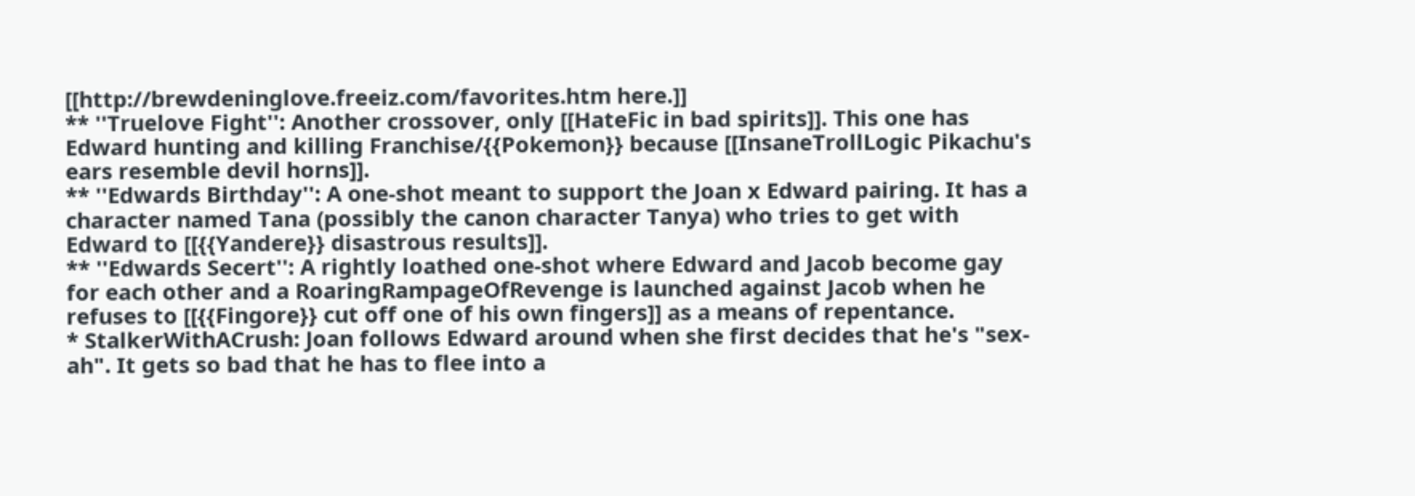[[http://brewdeninglove.freeiz.com/favorites.htm here.]]
** ''Truelove Fight'': Another crossover, only [[HateFic in bad spirits]]. This one has Edward hunting and killing Franchise/{{Pokemon}} because [[InsaneTrollLogic Pikachu's ears resemble devil horns]].
** ''Edwards Birthday'': A one-shot meant to support the Joan x Edward pairing. It has a character named Tana (possibly the canon character Tanya) who tries to get with Edward to [[{{Yandere}} disastrous results]].
** ''Edwards Secert'': A rightly loathed one-shot where Edward and Jacob become gay for each other and a RoaringRampageOfRevenge is launched against Jacob when he refuses to [[{{Fingore}} cut off one of his own fingers]] as a means of repentance.
* StalkerWithACrush: Joan follows Edward around when she first decides that he's "sex-ah". It gets so bad that he has to flee into a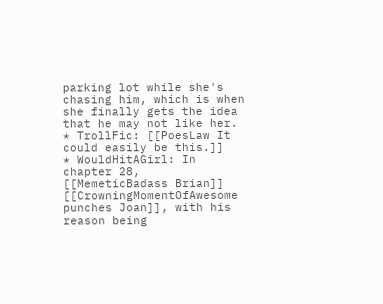parking lot while she's chasing him, which is when she finally gets the idea that he may not like her.
* TrollFic: [[PoesLaw It could easily be this.]]
* WouldHitAGirl: In chapter 28, [[MemeticBadass Brian]] [[CrowningMomentOfAwesome punches Joan]], with his reason being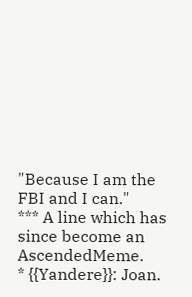"Because I am the FBI and I can."
*** A line which has since become an AscendedMeme.
* {{Yandere}}: Joan.